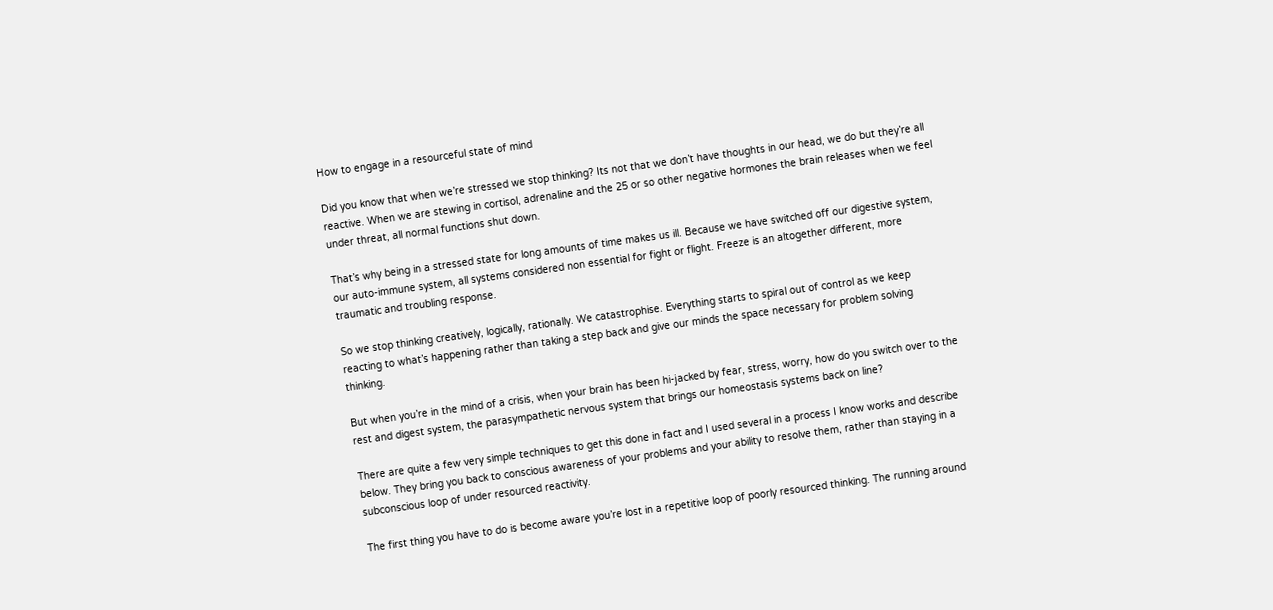How to engage in a resourceful state of mind

Did you know that when we’re stressed we stop thinking? Its not that we don’t have thoughts in our head, we do but they’re all reactive. When we are stewing in cortisol, adrenaline and the 25 or so other negative hormones the brain releases when we feel under threat, all normal functions shut down.

That’s why being in a stressed state for long amounts of time makes us ill. Because we have switched off our digestive system, our auto-immune system, all systems considered non essential for fight or flight. Freeze is an altogether different, more traumatic and troubling response.

So we stop thinking creatively, logically, rationally. We catastrophise. Everything starts to spiral out of control as we keep reacting to what’s happening rather than taking a step back and give our minds the space necessary for problem solving thinking.

But when you’re in the mind of a crisis, when your brain has been hi-jacked by fear, stress, worry, how do you switch over to the rest and digest system, the parasympathetic nervous system that brings our homeostasis systems back on line?

There are quite a few very simple techniques to get this done in fact and I used several in a process I know works and describe below. They bring you back to conscious awareness of your problems and your ability to resolve them, rather than staying in a subconscious loop of under resourced reactivity.

The first thing you have to do is become aware you’re lost in a repetitive loop of poorly resourced thinking. The running around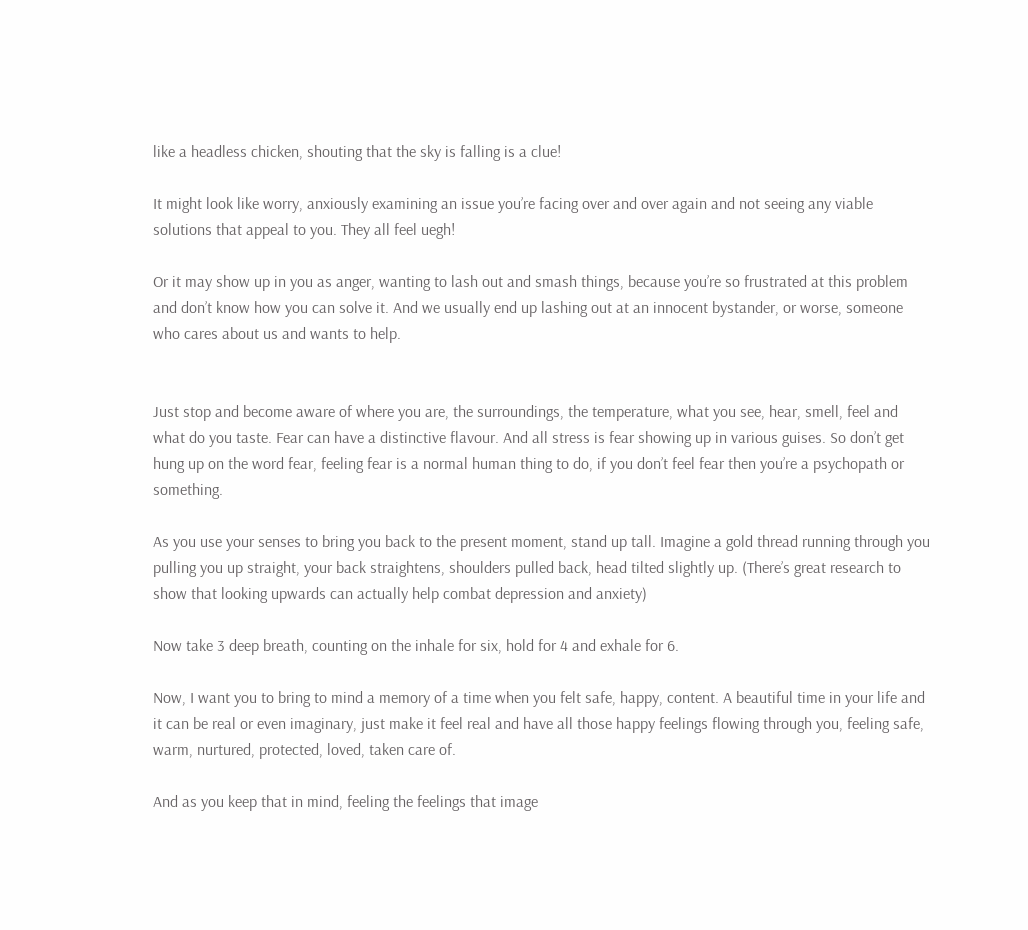like a headless chicken, shouting that the sky is falling is a clue!

It might look like worry, anxiously examining an issue you’re facing over and over again and not seeing any viable solutions that appeal to you. They all feel uegh!

Or it may show up in you as anger, wanting to lash out and smash things, because you’re so frustrated at this problem and don’t know how you can solve it. And we usually end up lashing out at an innocent bystander, or worse, someone who cares about us and wants to help.


Just stop and become aware of where you are, the surroundings, the temperature, what you see, hear, smell, feel and what do you taste. Fear can have a distinctive flavour. And all stress is fear showing up in various guises. So don’t get hung up on the word fear, feeling fear is a normal human thing to do, if you don’t feel fear then you’re a psychopath or something.

As you use your senses to bring you back to the present moment, stand up tall. Imagine a gold thread running through you pulling you up straight, your back straightens, shoulders pulled back, head tilted slightly up. (There’s great research to show that looking upwards can actually help combat depression and anxiety)

Now take 3 deep breath, counting on the inhale for six, hold for 4 and exhale for 6.

Now, I want you to bring to mind a memory of a time when you felt safe, happy, content. A beautiful time in your life and it can be real or even imaginary, just make it feel real and have all those happy feelings flowing through you, feeling safe, warm, nurtured, protected, loved, taken care of.

And as you keep that in mind, feeling the feelings that image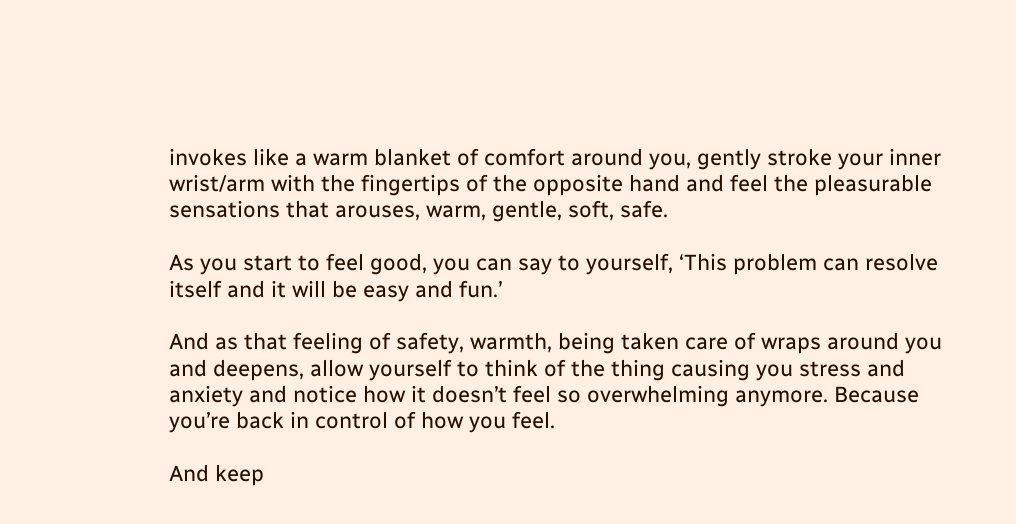invokes like a warm blanket of comfort around you, gently stroke your inner wrist/arm with the fingertips of the opposite hand and feel the pleasurable sensations that arouses, warm, gentle, soft, safe.

As you start to feel good, you can say to yourself, ‘This problem can resolve itself and it will be easy and fun.’

And as that feeling of safety, warmth, being taken care of wraps around you and deepens, allow yourself to think of the thing causing you stress and anxiety and notice how it doesn’t feel so overwhelming anymore. Because you’re back in control of how you feel.

And keep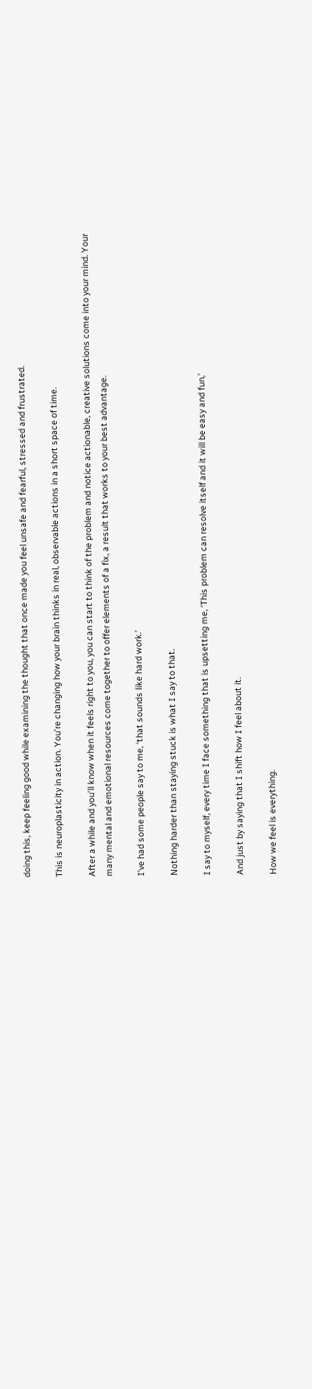doing this, keep feeling good while examining the thought that once made you feel unsafe and fearful, stressed and frustrated.

This is neuroplasticity in action. You’re changing how your brain thinks in real, observable actions in a short space of time.

After a while and you’ll know when it feels right to you, you can start to think of the problem and notice actionable, creative solutions come into your mind. Your many mental and emotional resources come together to offer elements of a fix, a result that works to your best advantage.

I’ve had some people say to me, ‘that sounds like hard work.’

Nothing harder than staying stuck is what I say to that.

I say to myself, every time I face something that is upsetting me, ‘This problem can resolve itself and it will be easy and fun,’

And just by saying that I shift how I feel about it.

How we feel is everything.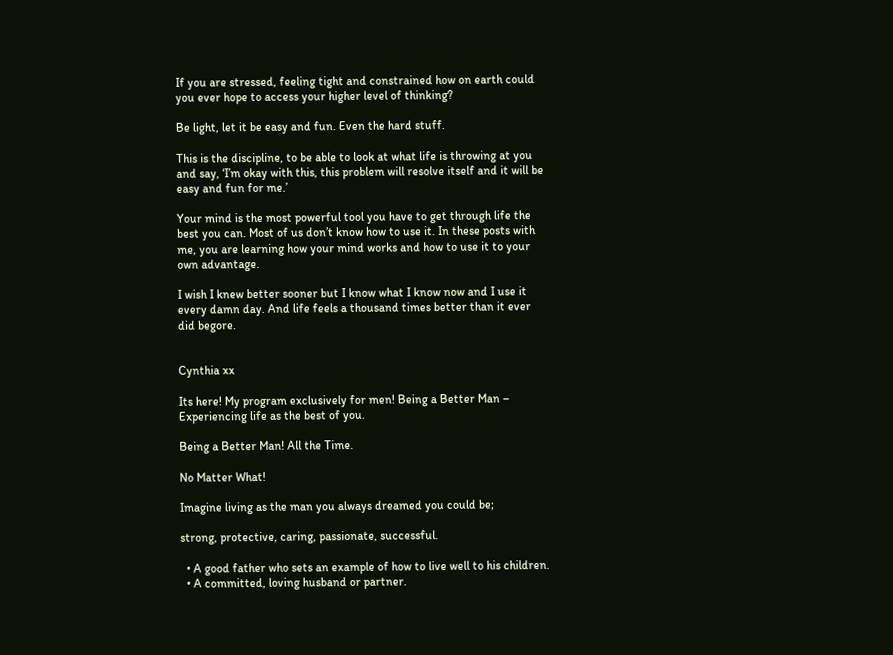If you are stressed, feeling tight and constrained how on earth could you ever hope to access your higher level of thinking?

Be light, let it be easy and fun. Even the hard stuff.

This is the discipline, to be able to look at what life is throwing at you and say, ‘I’m okay with this, this problem will resolve itself and it will be easy and fun for me.’

Your mind is the most powerful tool you have to get through life the best you can. Most of us don’t know how to use it. In these posts with me, you are learning how your mind works and how to use it to your own advantage.

I wish I knew better sooner but I know what I know now and I use it every damn day. And life feels a thousand times better than it ever did begore.


Cynthia xx

Its here! My program exclusively for men! Being a Better Man – Experiencing life as the best of you.

Being a Better Man! All the Time.

No Matter What!

Imagine living as the man you always dreamed you could be;

strong, protective, caring, passionate, successful.

  • A good father who sets an example of how to live well to his children.
  • A committed, loving husband or partner.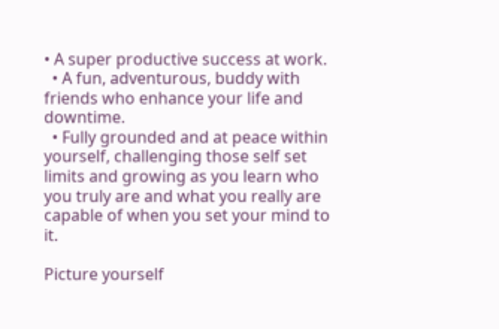• A super productive success at work.
  • A fun, adventurous, buddy with friends who enhance your life and downtime.
  • Fully grounded and at peace within yourself, challenging those self set limits and growing as you learn who you truly are and what you really are capable of when you set your mind to it.

Picture yourself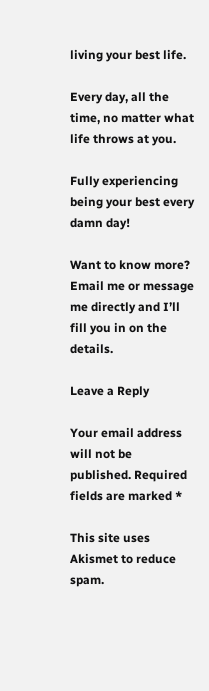living your best life.

Every day, all the time, no matter what life throws at you.

Fully experiencing being your best every damn day!

Want to know more? Email me or message me directly and I’ll fill you in on the details.

Leave a Reply

Your email address will not be published. Required fields are marked *

This site uses Akismet to reduce spam.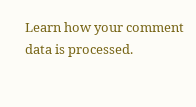Learn how your comment data is processed.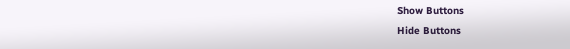Show Buttons
Hide Buttons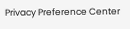Privacy Preference Center